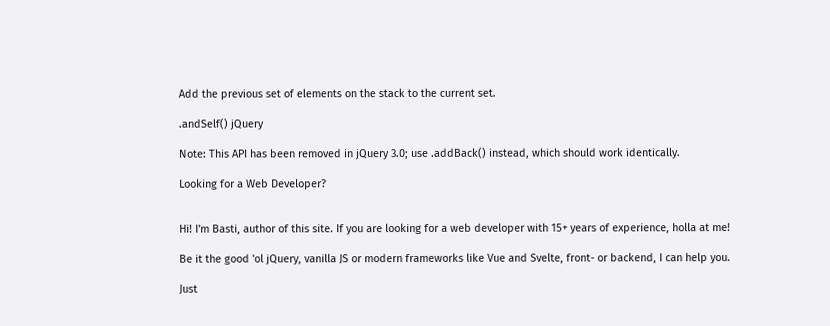Add the previous set of elements on the stack to the current set.

.andSelf() jQuery

Note: This API has been removed in jQuery 3.0; use .addBack() instead, which should work identically.

Looking for a Web Developer?


Hi! I'm Basti, author of this site. If you are looking for a web developer with 15+ years of experience, holla at me!

Be it the good 'ol jQuery, vanilla JS or modern frameworks like Vue and Svelte, front- or backend, I can help you.

Just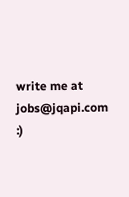write me at jobs@jqapi.com :)